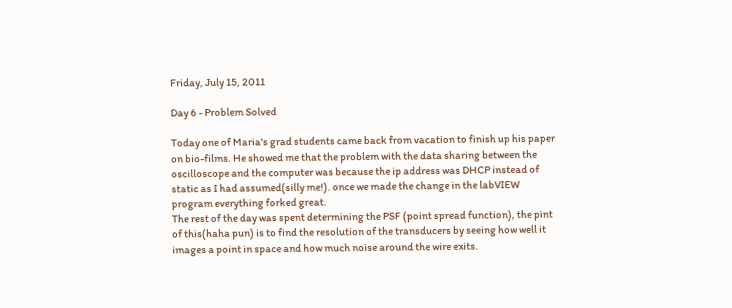Friday, July 15, 2011

Day 6 - Problem Solved

Today one of Maria's grad students came back from vacation to finish up his paper on bio-films. He showed me that the problem with the data sharing between the oscilloscope and the computer was because the ip address was DHCP instead of static as I had assumed(silly me!). once we made the change in the labVIEW program everything forked great.
The rest of the day was spent determining the PSF (point spread function), the pint of this(haha pun) is to find the resolution of the transducers by seeing how well it images a point in space and how much noise around the wire exits.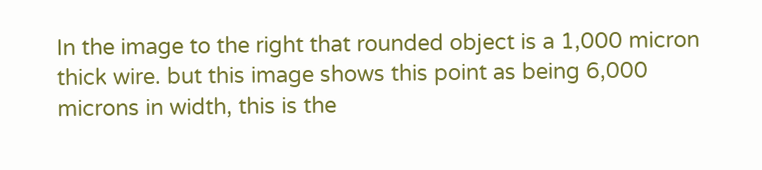In the image to the right that rounded object is a 1,000 micron thick wire. but this image shows this point as being 6,000 microns in width, this is the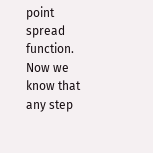point spread function. Now we know that any step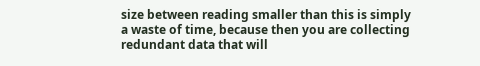size between reading smaller than this is simply a waste of time, because then you are collecting redundant data that will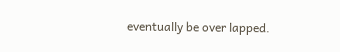eventually be over lapped.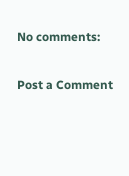No comments:

Post a Comment